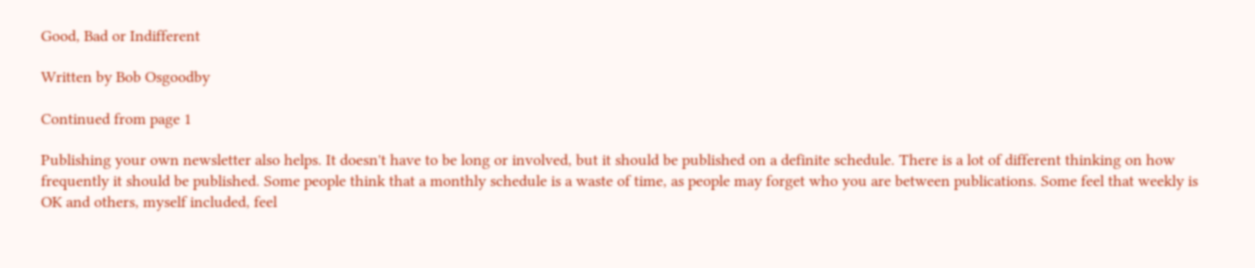Good, Bad or Indifferent

Written by Bob Osgoodby

Continued from page 1

Publishing your own newsletter also helps. It doesn't have to be long or involved, but it should be published on a definite schedule. There is a lot of different thinking on how frequently it should be published. Some people think that a monthly schedule is a waste of time, as people may forget who you are between publications. Some feel that weekly is OK and others, myself included, feel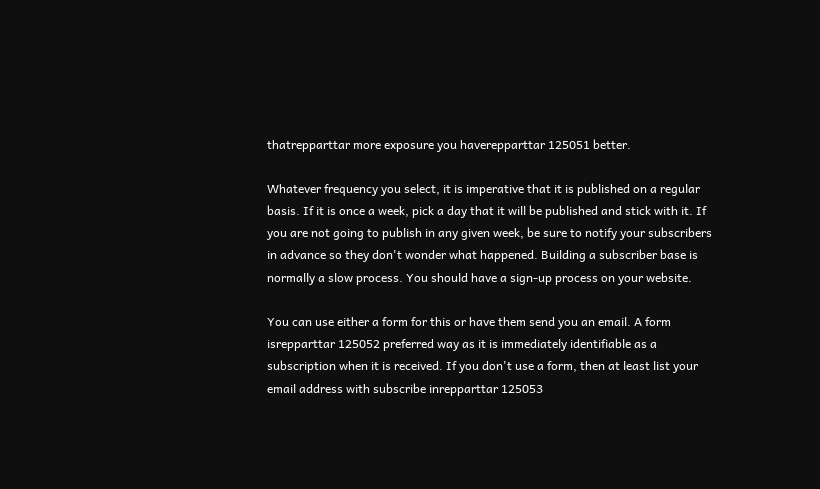thatrepparttar more exposure you haverepparttar 125051 better.

Whatever frequency you select, it is imperative that it is published on a regular basis. If it is once a week, pick a day that it will be published and stick with it. If you are not going to publish in any given week, be sure to notify your subscribers in advance so they don't wonder what happened. Building a subscriber base is normally a slow process. You should have a sign-up process on your website.

You can use either a form for this or have them send you an email. A form isrepparttar 125052 preferred way as it is immediately identifiable as a subscription when it is received. If you don't use a form, then at least list your email address with subscribe inrepparttar 125053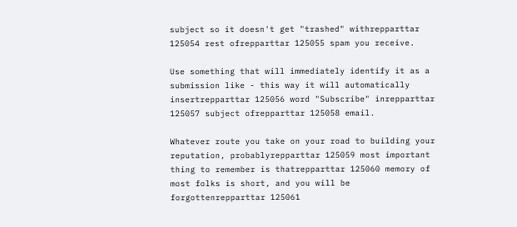subject so it doesn't get "trashed" withrepparttar 125054 rest ofrepparttar 125055 spam you receive.

Use something that will immediately identify it as a submission like - this way it will automatically insertrepparttar 125056 word "Subscribe" inrepparttar 125057 subject ofrepparttar 125058 email.

Whatever route you take on your road to building your reputation, probablyrepparttar 125059 most important thing to remember is thatrepparttar 125060 memory of most folks is short, and you will be forgottenrepparttar 125061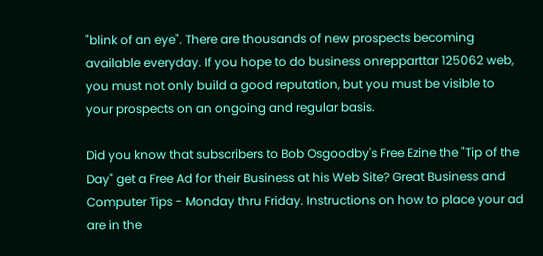"blink of an eye". There are thousands of new prospects becoming available everyday. If you hope to do business onrepparttar 125062 web, you must not only build a good reputation, but you must be visible to your prospects on an ongoing and regular basis.

Did you know that subscribers to Bob Osgoodby's Free Ezine the "Tip of the Day" get a Free Ad for their Business at his Web Site? Great Business and Computer Tips - Monday thru Friday. Instructions on how to place your ad are in the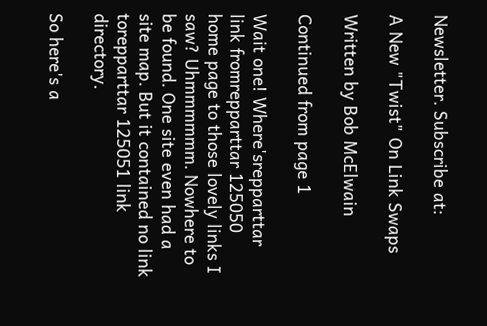Newsletter. Subscribe at:

A New "Twist" On Link Swaps

Written by Bob McElwain

Continued from page 1

Wait one! Where'srepparttar link fromrepparttar 125050 home page to those lovely links I saw? Uhmmmmmm. Nowhere to be found. One site even had a site map. But it contained no link torepparttar 125051 link directory.

So here's a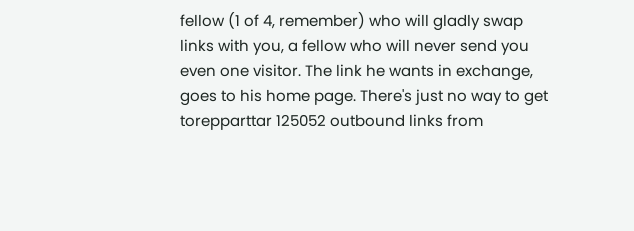fellow (1 of 4, remember) who will gladly swap links with you, a fellow who will never send you even one visitor. The link he wants in exchange, goes to his home page. There's just no way to get torepparttar 125052 outbound links from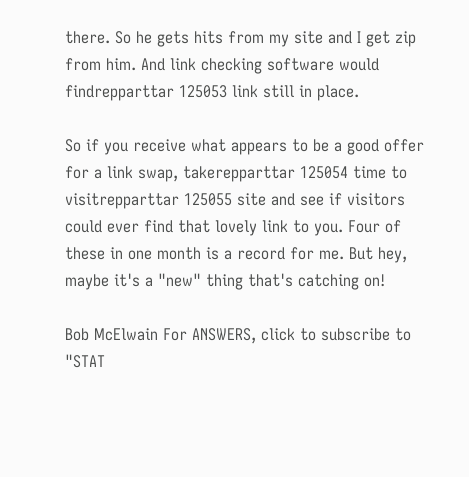there. So he gets hits from my site and I get zip from him. And link checking software would findrepparttar 125053 link still in place.

So if you receive what appears to be a good offer for a link swap, takerepparttar 125054 time to visitrepparttar 125055 site and see if visitors could ever find that lovely link to you. Four of these in one month is a record for me. But hey, maybe it's a "new" thing that's catching on!

Bob McElwain For ANSWERS, click to subscribe to "STAT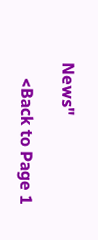News"

    <Back to Page 1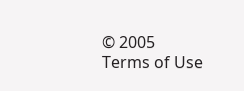© 2005
Terms of Use